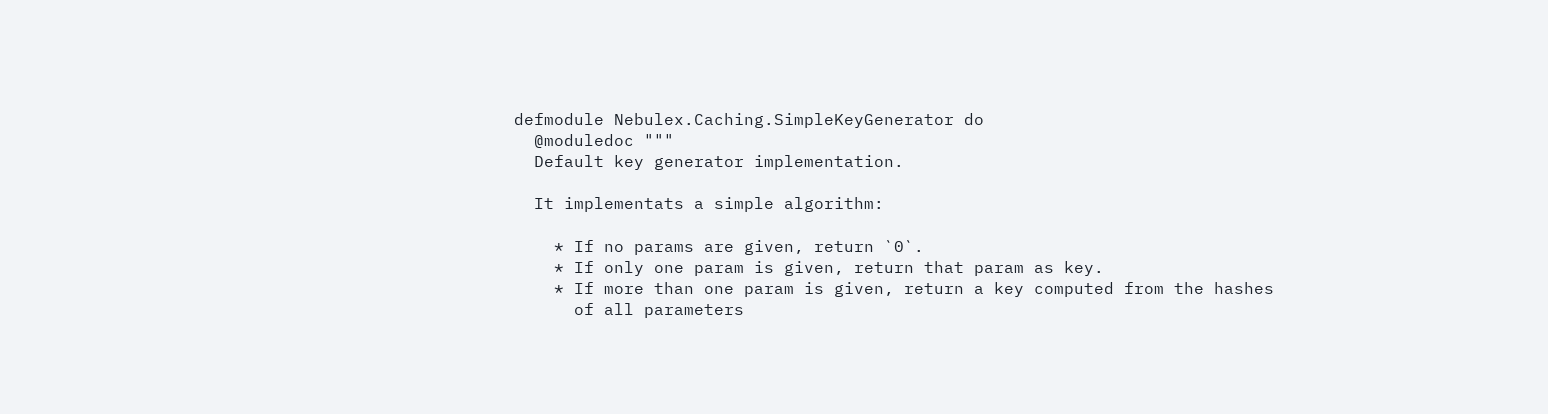defmodule Nebulex.Caching.SimpleKeyGenerator do
  @moduledoc """
  Default key generator implementation.

  It implementats a simple algorithm:

    * If no params are given, return `0`.
    * If only one param is given, return that param as key.
    * If more than one param is given, return a key computed from the hashes
      of all parameters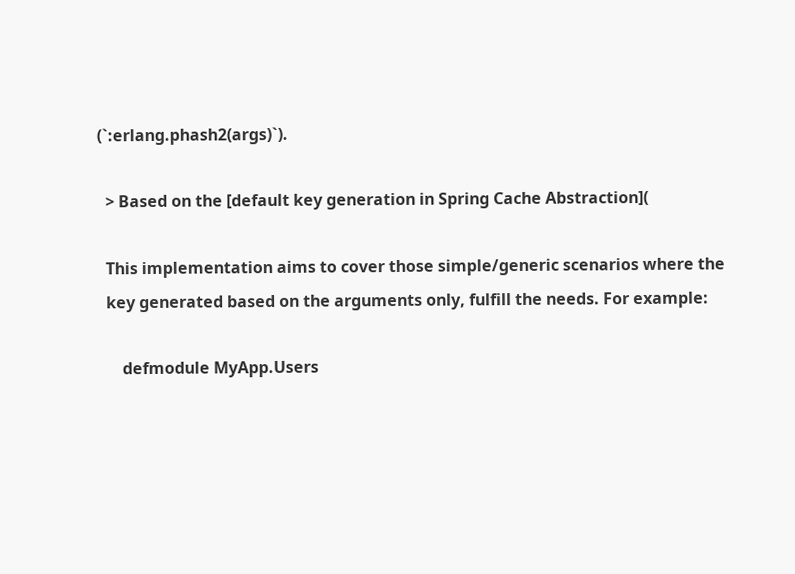(`:erlang.phash2(args)`).

  > Based on the [default key generation in Spring Cache Abstraction](

  This implementation aims to cover those simple/generic scenarios where the
  key generated based on the arguments only, fulfill the needs. For example:

      defmodule MyApp.Users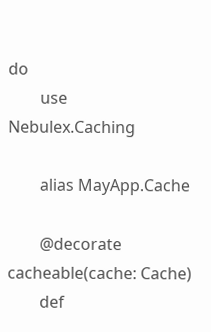do
        use Nebulex.Caching

        alias MayApp.Cache

        @decorate cacheable(cache: Cache)
        def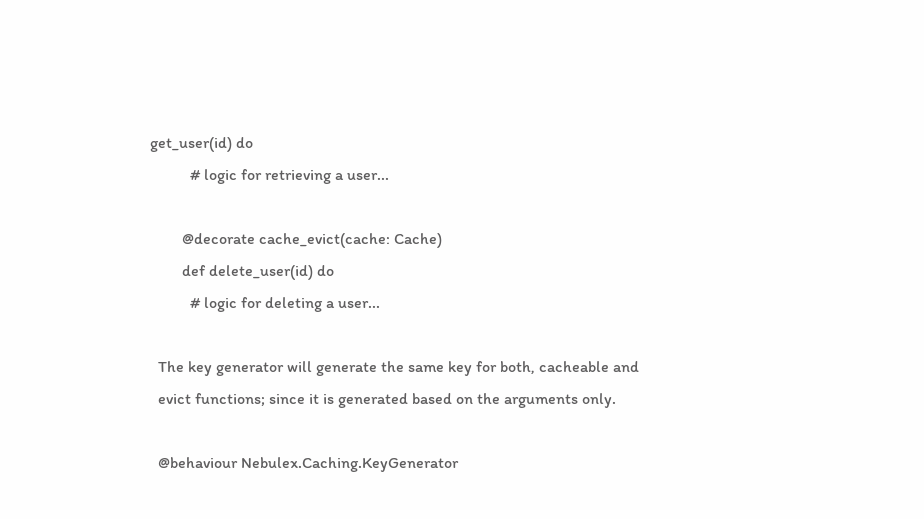get_user(id) do
          # logic for retrieving a user...

        @decorate cache_evict(cache: Cache)
        def delete_user(id) do
          # logic for deleting a user...

  The key generator will generate the same key for both, cacheable and
  evict functions; since it is generated based on the arguments only.

  @behaviour Nebulex.Caching.KeyGenerator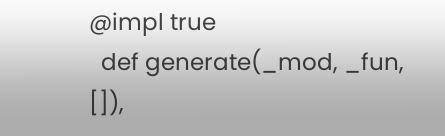@impl true
  def generate(_mod, _fun, []),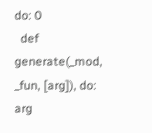do: 0
  def generate(_mod, _fun, [arg]), do: arg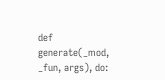def generate(_mod, _fun, args), do: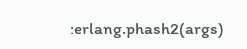:erlang.phash2(args)